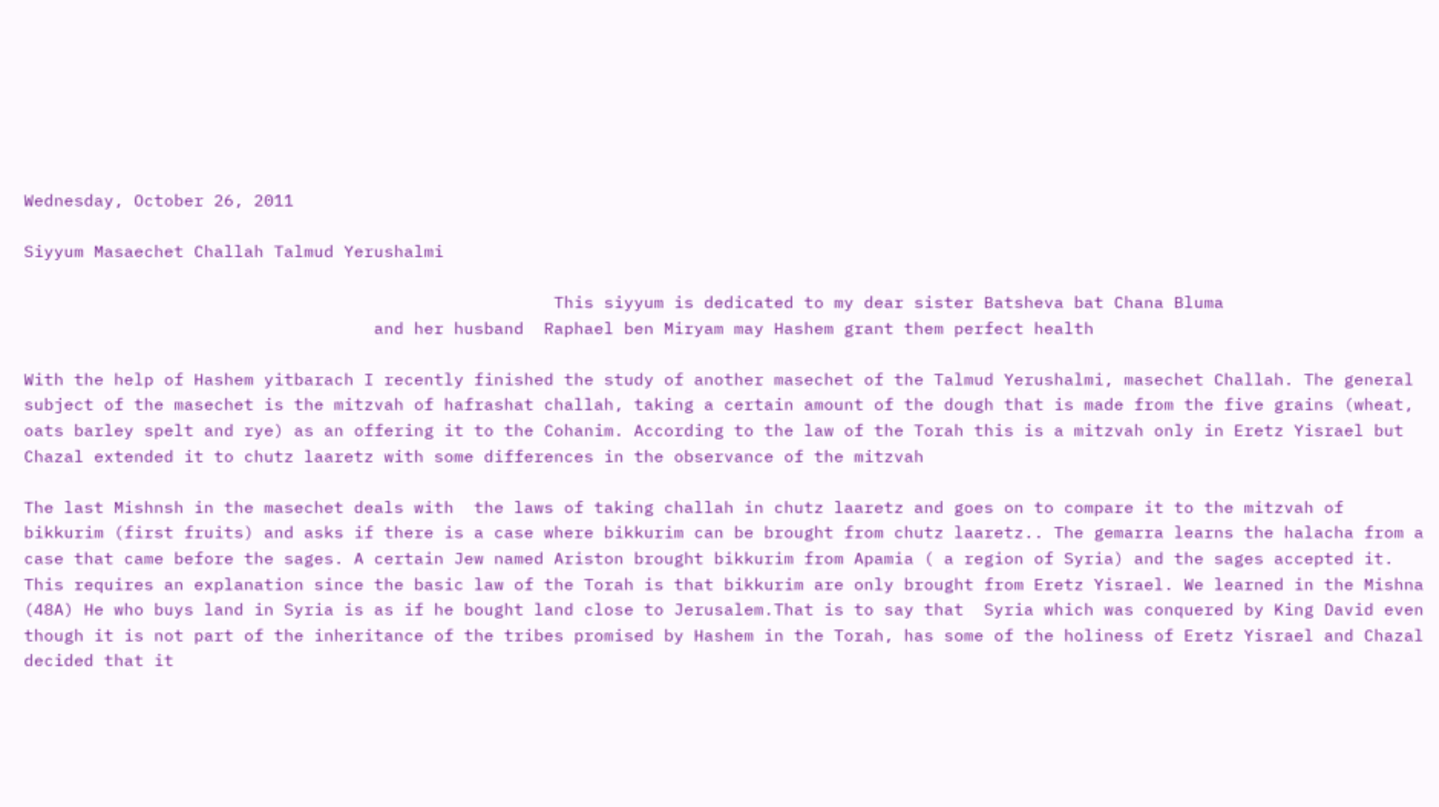Wednesday, October 26, 2011

Siyyum Masaechet Challah Talmud Yerushalmi

                                                     This siyyum is dedicated to my dear sister Batsheva bat Chana Bluma
                                   and her husband  Raphael ben Miryam may Hashem grant them perfect health

With the help of Hashem yitbarach I recently finished the study of another masechet of the Talmud Yerushalmi, masechet Challah. The general subject of the masechet is the mitzvah of hafrashat challah, taking a certain amount of the dough that is made from the five grains (wheat, oats barley spelt and rye) as an offering it to the Cohanim. According to the law of the Torah this is a mitzvah only in Eretz Yisrael but Chazal extended it to chutz laaretz with some differences in the observance of the mitzvah

The last Mishnsh in the masechet deals with  the laws of taking challah in chutz laaretz and goes on to compare it to the mitzvah of  bikkurim (first fruits) and asks if there is a case where bikkurim can be brought from chutz laaretz.. The gemarra learns the halacha from a case that came before the sages. A certain Jew named Ariston brought bikkurim from Apamia ( a region of Syria) and the sages accepted it. This requires an explanation since the basic law of the Torah is that bikkurim are only brought from Eretz Yisrael. We learned in the Mishna (48A) He who buys land in Syria is as if he bought land close to Jerusalem.That is to say that  Syria which was conquered by King David even though it is not part of the inheritance of the tribes promised by Hashem in the Torah, has some of the holiness of Eretz Yisrael and Chazal decided that it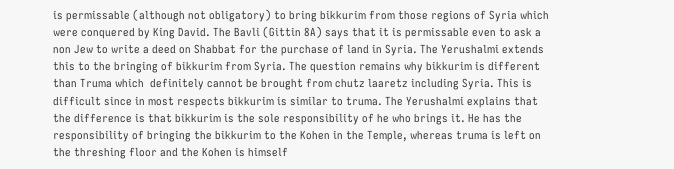is permissable (although not obligatory) to bring bikkurim from those regions of Syria which were conquered by King David. The Bavli (Gittin 8A) says that it is permissable even to ask a non Jew to write a deed on Shabbat for the purchase of land in Syria. The Yerushalmi extends this to the bringing of bikkurim from Syria. The question remains why bikkurim is different than Truma which  definitely cannot be brought from chutz laaretz including Syria. This is difficult since in most respects bikkurim is similar to truma. The Yerushalmi explains that the difference is that bikkurim is the sole responsibility of he who brings it. He has the responsibility of bringing the bikkurim to the Kohen in the Temple, whereas truma is left on the threshing floor and the Kohen is himself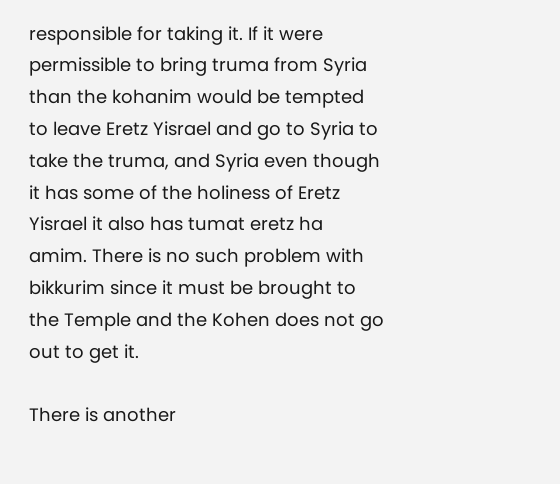responsible for taking it. If it were permissible to bring truma from Syria than the kohanim would be tempted to leave Eretz Yisrael and go to Syria to take the truma, and Syria even though it has some of the holiness of Eretz Yisrael it also has tumat eretz ha amim. There is no such problem with bikkurim since it must be brought to the Temple and the Kohen does not go out to get it.

There is another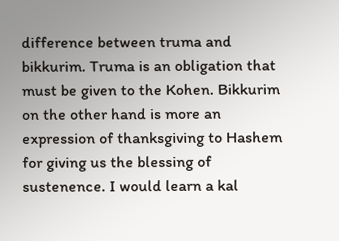difference between truma and bikkurim. Truma is an obligation that must be given to the Kohen. Bikkurim on the other hand is more an expression of thanksgiving to Hashem for giving us the blessing of sustenence. I would learn a kal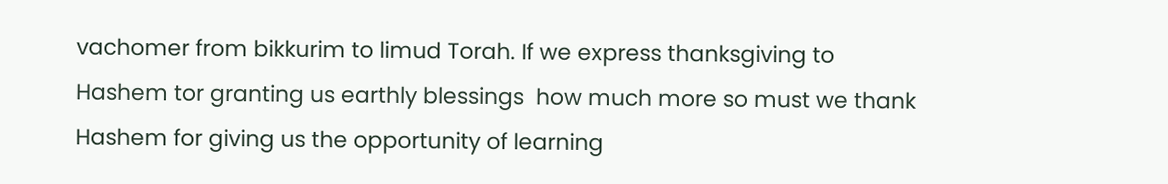vachomer from bikkurim to limud Torah. If we express thanksgiving to Hashem tor granting us earthly blessings  how much more so must we thank Hashem for giving us the opportunity of learning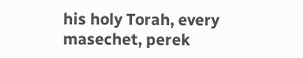his holy Torah, every masechet, perek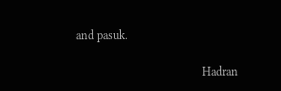and pasuk.

                                          Hadran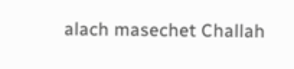alach masechet Challah